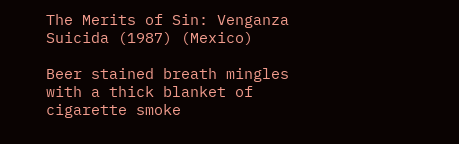The Merits of Sin: Venganza Suicida (1987) (Mexico)

Beer stained breath mingles with a thick blanket of cigarette smoke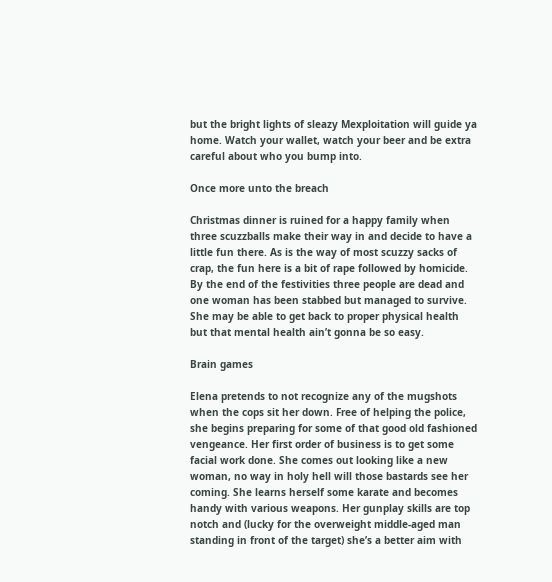but the bright lights of sleazy Mexploitation will guide ya home. Watch your wallet, watch your beer and be extra careful about who you bump into.

Once more unto the breach

Christmas dinner is ruined for a happy family when three scuzzballs make their way in and decide to have a little fun there. As is the way of most scuzzy sacks of crap, the fun here is a bit of rape followed by homicide. By the end of the festivities three people are dead and one woman has been stabbed but managed to survive. She may be able to get back to proper physical health but that mental health ain’t gonna be so easy.

Brain games

Elena pretends to not recognize any of the mugshots when the cops sit her down. Free of helping the police, she begins preparing for some of that good old fashioned vengeance. Her first order of business is to get some facial work done. She comes out looking like a new woman, no way in holy hell will those bastards see her coming. She learns herself some karate and becomes handy with various weapons. Her gunplay skills are top notch and (lucky for the overweight middle-aged man standing in front of the target) she’s a better aim with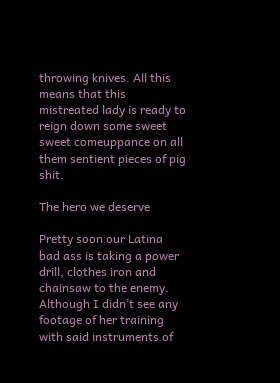throwing knives. All this means that this mistreated lady is ready to reign down some sweet sweet comeuppance on all them sentient pieces of pig shit.

The hero we deserve

Pretty soon our Latina bad ass is taking a power drill, clothes iron and chainsaw to the enemy. Although I didn’t see any footage of her training with said instruments of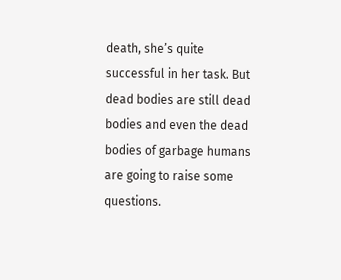death, she’s quite successful in her task. But dead bodies are still dead bodies and even the dead bodies of garbage humans are going to raise some questions.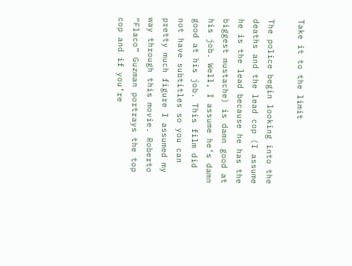Take it to the limit

The police begin looking into the deaths and the lead cop (I assume he is the lead because he has the biggest mustache) is damn good at his job. Well, I assume he’s damn good at his job. This film did not have subtitles so you can pretty much figure I assumed my way through this movie. Roberto “Flaco” Guzman portrays the top cop and if you’re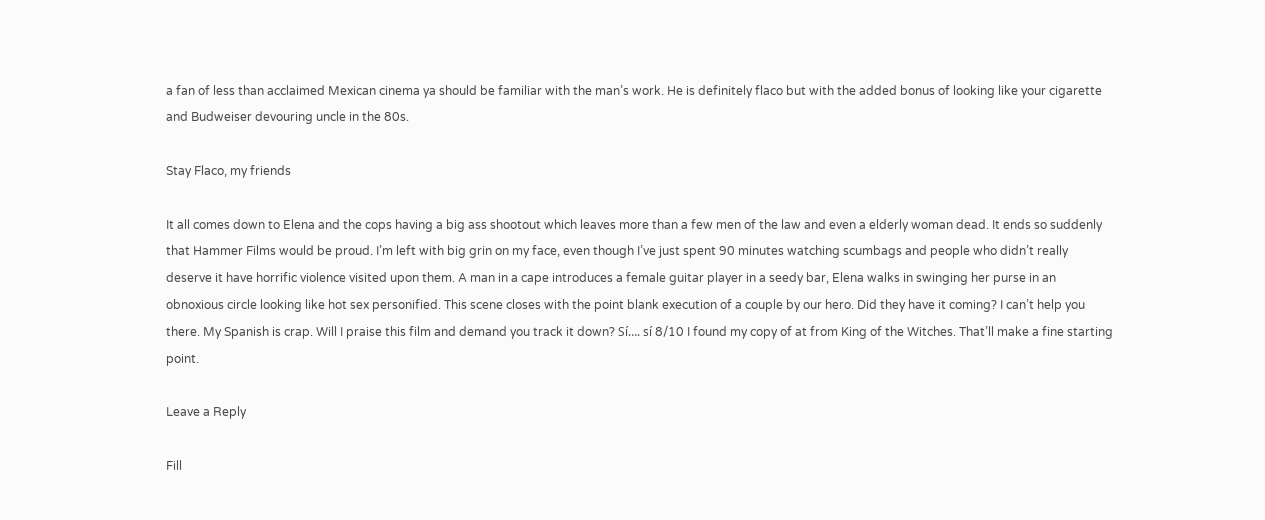a fan of less than acclaimed Mexican cinema ya should be familiar with the man’s work. He is definitely flaco but with the added bonus of looking like your cigarette and Budweiser devouring uncle in the 80s.

Stay Flaco, my friends

It all comes down to Elena and the cops having a big ass shootout which leaves more than a few men of the law and even a elderly woman dead. It ends so suddenly that Hammer Films would be proud. I’m left with big grin on my face, even though I’ve just spent 90 minutes watching scumbags and people who didn’t really deserve it have horrific violence visited upon them. A man in a cape introduces a female guitar player in a seedy bar, Elena walks in swinging her purse in an obnoxious circle looking like hot sex personified. This scene closes with the point blank execution of a couple by our hero. Did they have it coming? I can’t help you there. My Spanish is crap. Will I praise this film and demand you track it down? Sí…. sí 8/10 I found my copy of at from King of the Witches. That’ll make a fine starting point.

Leave a Reply

Fill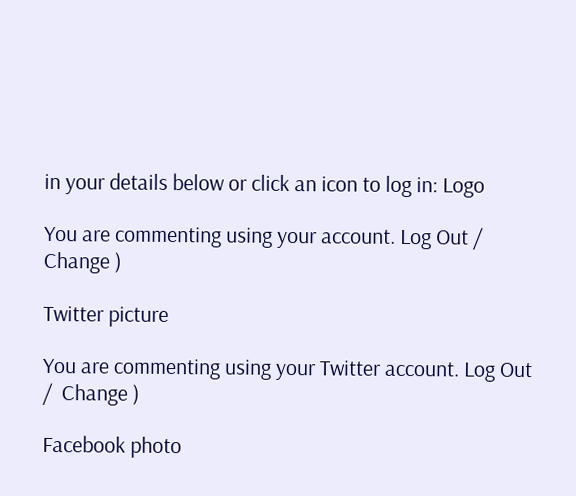in your details below or click an icon to log in: Logo

You are commenting using your account. Log Out /  Change )

Twitter picture

You are commenting using your Twitter account. Log Out /  Change )

Facebook photo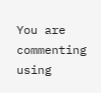You are commenting using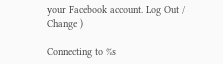your Facebook account. Log Out /  Change )

Connecting to %s